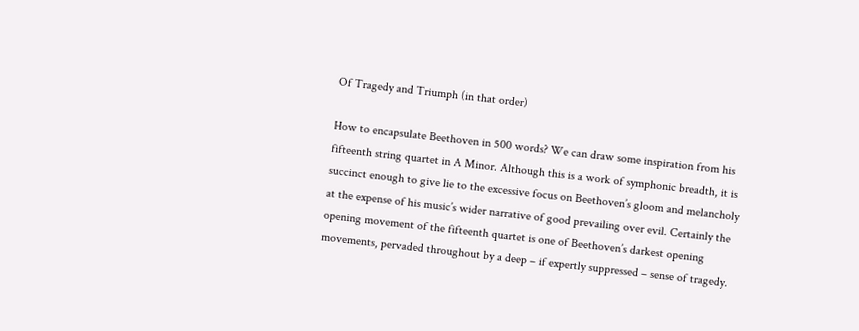Of Tragedy and Triumph (in that order)

How to encapsulate Beethoven in 500 words? We can draw some inspiration from his fifteenth string quartet in A Minor. Although this is a work of symphonic breadth, it is succinct enough to give lie to the excessive focus on Beethoven’s gloom and melancholy at the expense of his music’s wider narrative of good prevailing over evil. Certainly the opening movement of the fifteenth quartet is one of Beethoven’s darkest opening movements, pervaded throughout by a deep – if expertly suppressed – sense of tragedy.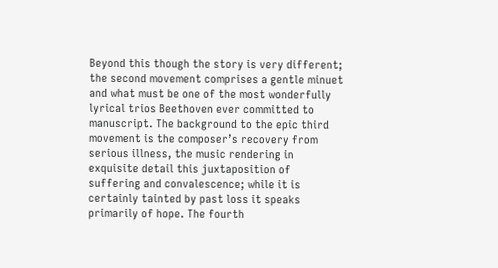Beyond this though the story is very different; the second movement comprises a gentle minuet and what must be one of the most wonderfully lyrical trios Beethoven ever committed to manuscript. The background to the epic third movement is the composer’s recovery from serious illness, the music rendering in exquisite detail this juxtaposition of suffering and convalescence; while it is certainly tainted by past loss it speaks primarily of hope. The fourth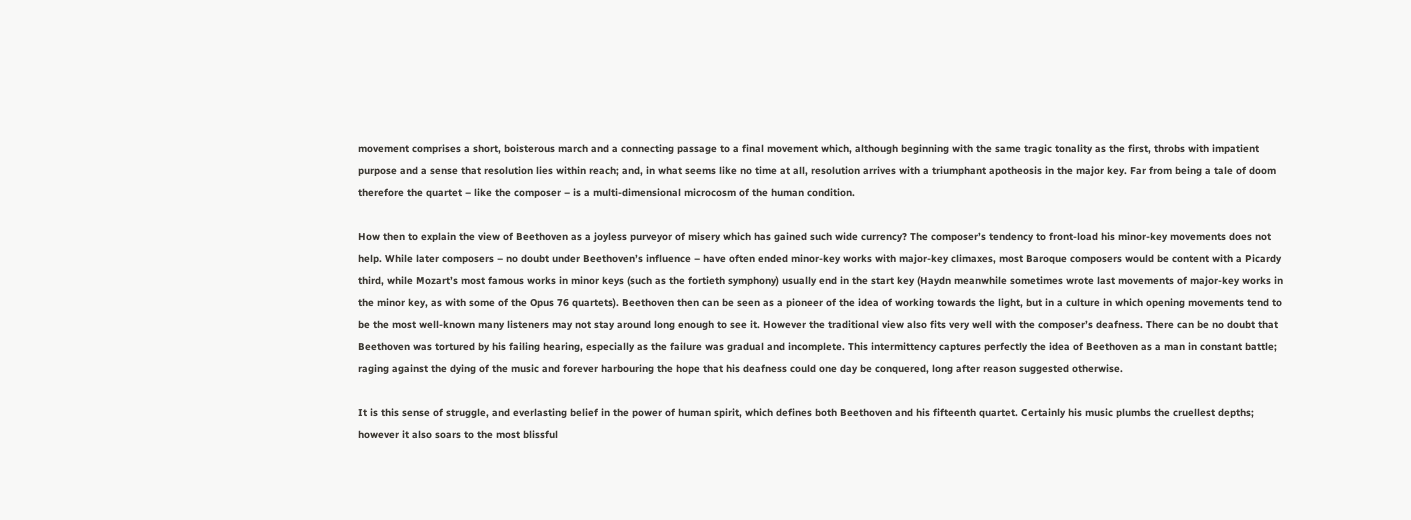movement comprises a short, boisterous march and a connecting passage to a final movement which, although beginning with the same tragic tonality as the first, throbs with impatient purpose and a sense that resolution lies within reach; and, in what seems like no time at all, resolution arrives with a triumphant apotheosis in the major key. Far from being a tale of doom therefore the quartet – like the composer – is a multi-dimensional microcosm of the human condition.

How then to explain the view of Beethoven as a joyless purveyor of misery which has gained such wide currency? The composer’s tendency to front-load his minor-key movements does not help. While later composers – no doubt under Beethoven’s influence – have often ended minor-key works with major-key climaxes, most Baroque composers would be content with a Picardy third, while Mozart’s most famous works in minor keys (such as the fortieth symphony) usually end in the start key (Haydn meanwhile sometimes wrote last movements of major-key works in the minor key, as with some of the Opus 76 quartets). Beethoven then can be seen as a pioneer of the idea of working towards the light, but in a culture in which opening movements tend to be the most well-known many listeners may not stay around long enough to see it. However the traditional view also fits very well with the composer’s deafness. There can be no doubt that Beethoven was tortured by his failing hearing, especially as the failure was gradual and incomplete. This intermittency captures perfectly the idea of Beethoven as a man in constant battle; raging against the dying of the music and forever harbouring the hope that his deafness could one day be conquered, long after reason suggested otherwise.

It is this sense of struggle, and everlasting belief in the power of human spirit, which defines both Beethoven and his fifteenth quartet. Certainly his music plumbs the cruellest depths; however it also soars to the most blissful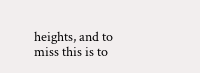heights, and to miss this is to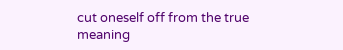cut oneself off from the true meaning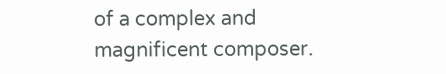of a complex and magnificent composer.